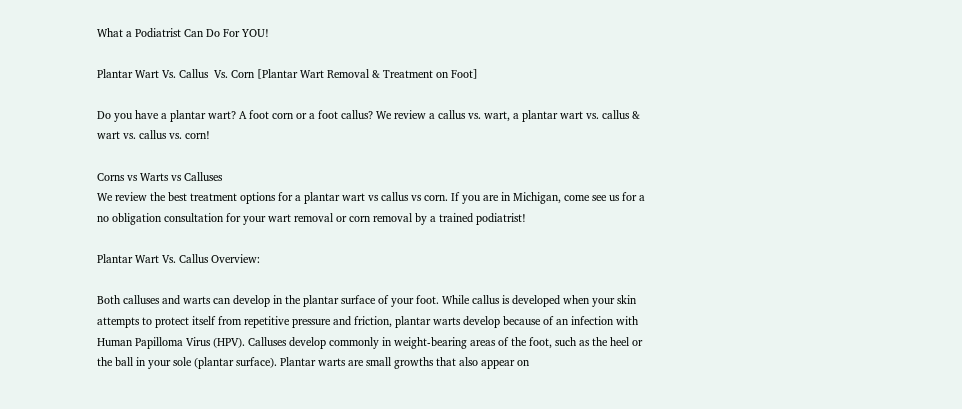What a Podiatrist Can Do For YOU!

Plantar Wart Vs. Callus  Vs. Corn [Plantar Wart Removal & Treatment on Foot]

Do you have a plantar wart? A foot corn or a foot callus? We review a callus vs. wart, a plantar wart vs. callus & wart vs. callus vs. corn!

Corns vs Warts vs Calluses
We review the best treatment options for a plantar wart vs callus vs corn. If you are in Michigan, come see us for a no obligation consultation for your wart removal or corn removal by a trained podiatrist!

Plantar Wart Vs. Callus Overview:

Both calluses and warts can develop in the plantar surface of your foot. While callus is developed when your skin attempts to protect itself from repetitive pressure and friction, plantar warts develop because of an infection with Human Papilloma Virus (HPV). Calluses develop commonly in weight-bearing areas of the foot, such as the heel or the ball in your sole (plantar surface). Plantar warts are small growths that also appear on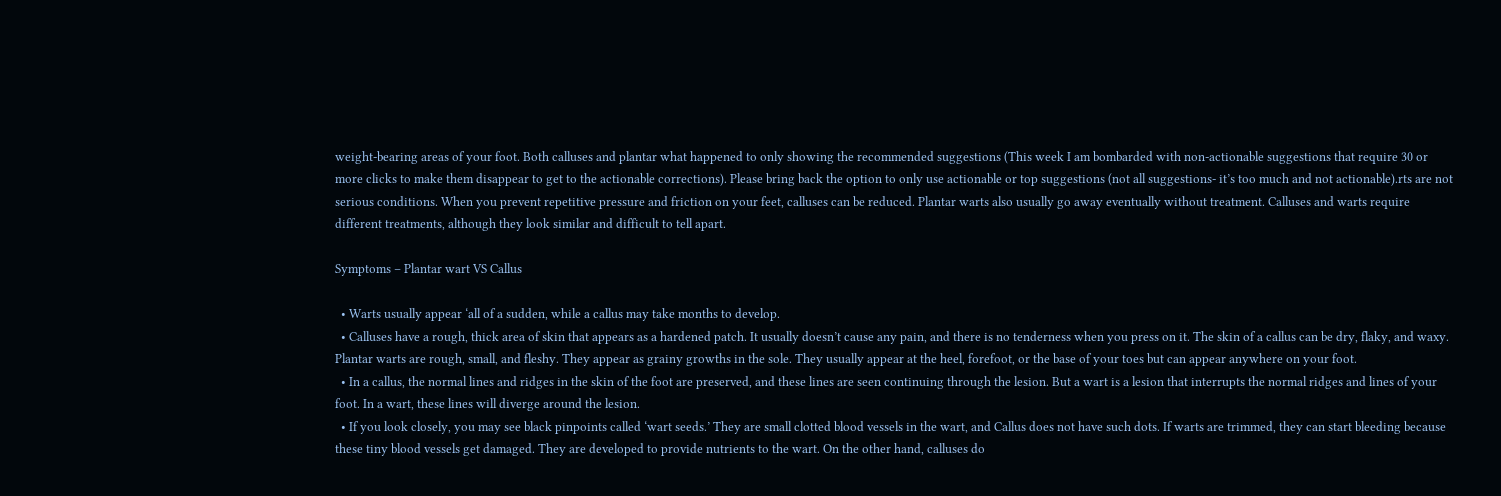weight-bearing areas of your foot. Both calluses and plantar what happened to only showing the recommended suggestions (This week I am bombarded with non-actionable suggestions that require 30 or more clicks to make them disappear to get to the actionable corrections). Please bring back the option to only use actionable or top suggestions (not all suggestions- it’s too much and not actionable).rts are not serious conditions. When you prevent repetitive pressure and friction on your feet, calluses can be reduced. Plantar warts also usually go away eventually without treatment. Calluses and warts require different treatments, although they look similar and difficult to tell apart.

Symptoms – Plantar wart VS Callus

  • Warts usually appear ‘all of a sudden, while a callus may take months to develop.
  • Calluses have a rough, thick area of skin that appears as a hardened patch. It usually doesn’t cause any pain, and there is no tenderness when you press on it. The skin of a callus can be dry, flaky, and waxy. Plantar warts are rough, small, and fleshy. They appear as grainy growths in the sole. They usually appear at the heel, forefoot, or the base of your toes but can appear anywhere on your foot.
  • In a callus, the normal lines and ridges in the skin of the foot are preserved, and these lines are seen continuing through the lesion. But a wart is a lesion that interrupts the normal ridges and lines of your foot. In a wart, these lines will diverge around the lesion.
  • If you look closely, you may see black pinpoints called ‘wart seeds.’ They are small clotted blood vessels in the wart, and Callus does not have such dots. If warts are trimmed, they can start bleeding because these tiny blood vessels get damaged. They are developed to provide nutrients to the wart. On the other hand, calluses do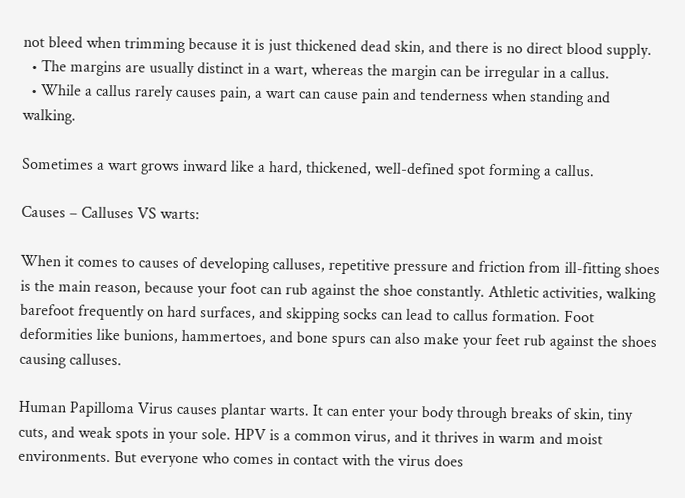not bleed when trimming because it is just thickened dead skin, and there is no direct blood supply.
  • The margins are usually distinct in a wart, whereas the margin can be irregular in a callus.
  • While a callus rarely causes pain, a wart can cause pain and tenderness when standing and walking.

Sometimes a wart grows inward like a hard, thickened, well-defined spot forming a callus.

Causes – Calluses VS warts:

When it comes to causes of developing calluses, repetitive pressure and friction from ill-fitting shoes is the main reason, because your foot can rub against the shoe constantly. Athletic activities, walking barefoot frequently on hard surfaces, and skipping socks can lead to callus formation. Foot deformities like bunions, hammertoes, and bone spurs can also make your feet rub against the shoes causing calluses.

Human Papilloma Virus causes plantar warts. It can enter your body through breaks of skin, tiny cuts, and weak spots in your sole. HPV is a common virus, and it thrives in warm and moist environments. But everyone who comes in contact with the virus does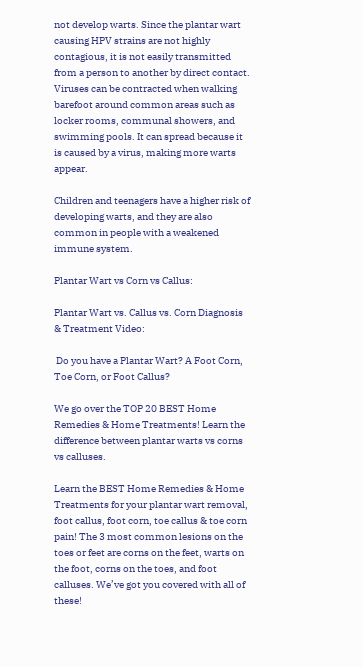not develop warts. Since the plantar wart causing HPV strains are not highly contagious, it is not easily transmitted from a person to another by direct contact. Viruses can be contracted when walking barefoot around common areas such as locker rooms, communal showers, and swimming pools. It can spread because it is caused by a virus, making more warts appear.

Children and teenagers have a higher risk of developing warts, and they are also common in people with a weakened immune system.

Plantar Wart vs Corn vs Callus:

Plantar Wart vs. Callus vs. Corn Diagnosis & Treatment Video:

 Do you have a Plantar Wart? A Foot Corn, Toe Corn, or Foot Callus?

We go over the TOP 20 BEST Home Remedies & Home Treatments! Learn the difference between plantar warts vs corns vs calluses.

Learn the BEST Home Remedies & Home Treatments for your plantar wart removal, foot callus, foot corn, toe callus & toe corn pain! The 3 most common lesions on the toes or feet are corns on the feet, warts on the foot, corns on the toes, and foot calluses. We’ve got you covered with all of these!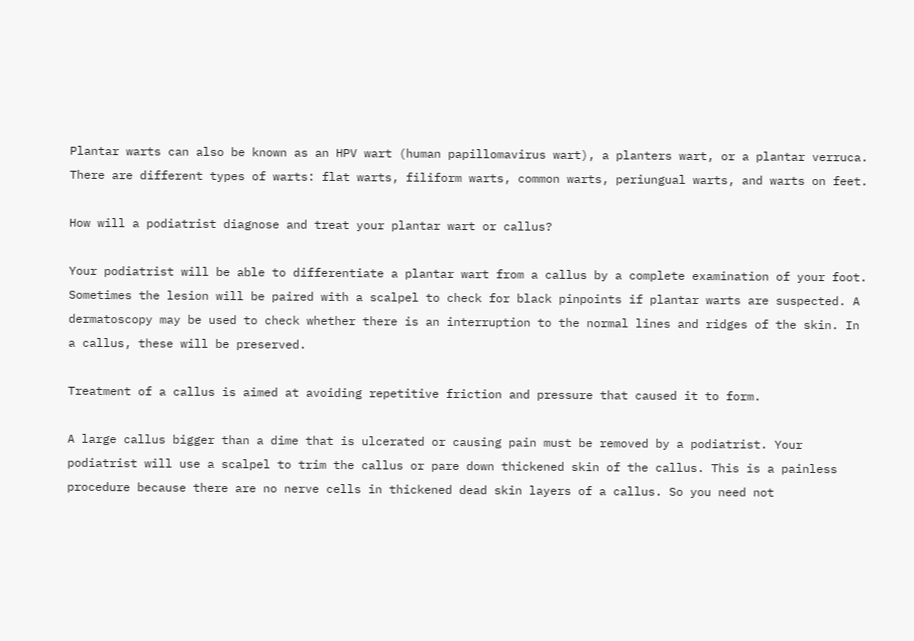Plantar warts can also be known as an HPV wart (human papillomavirus wart), a planters wart, or a plantar verruca. There are different types of warts: flat warts, filiform warts, common warts, periungual warts, and warts on feet.

How will a podiatrist diagnose and treat your plantar wart or callus?

Your podiatrist will be able to differentiate a plantar wart from a callus by a complete examination of your foot. Sometimes the lesion will be paired with a scalpel to check for black pinpoints if plantar warts are suspected. A dermatoscopy may be used to check whether there is an interruption to the normal lines and ridges of the skin. In a callus, these will be preserved.

Treatment of a callus is aimed at avoiding repetitive friction and pressure that caused it to form.

A large callus bigger than a dime that is ulcerated or causing pain must be removed by a podiatrist. Your podiatrist will use a scalpel to trim the callus or pare down thickened skin of the callus. This is a painless procedure because there are no nerve cells in thickened dead skin layers of a callus. So you need not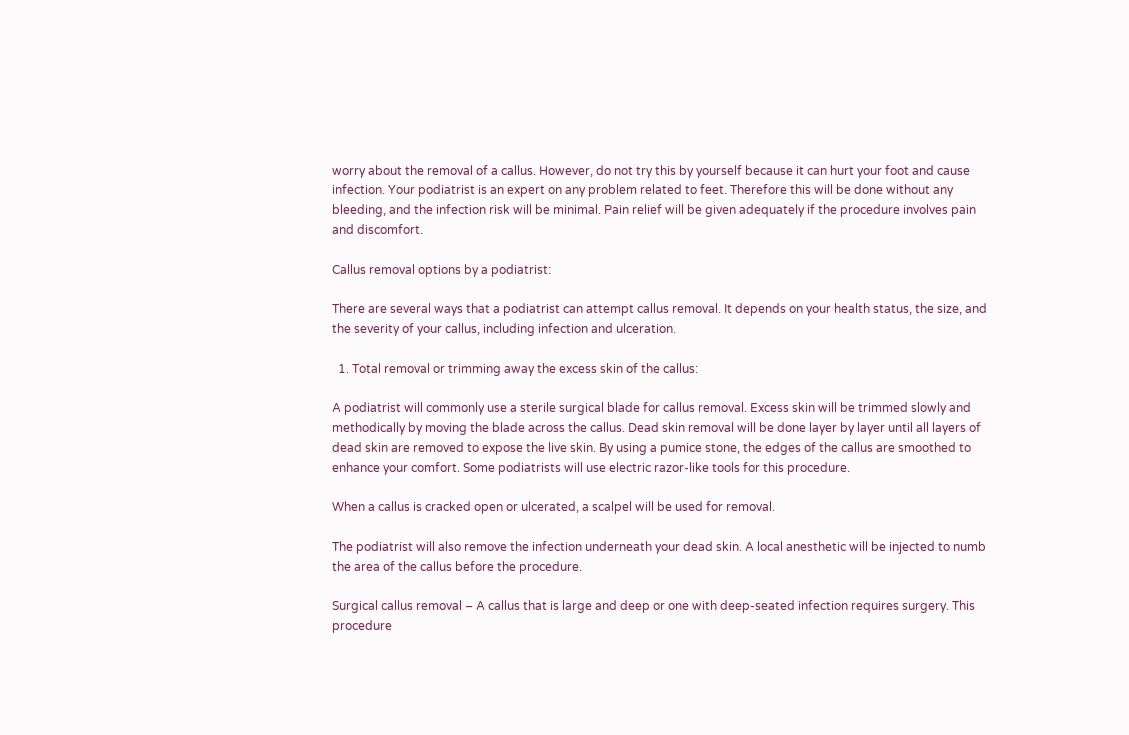worry about the removal of a callus. However, do not try this by yourself because it can hurt your foot and cause infection. Your podiatrist is an expert on any problem related to feet. Therefore this will be done without any bleeding, and the infection risk will be minimal. Pain relief will be given adequately if the procedure involves pain and discomfort.

Callus removal options by a podiatrist:

There are several ways that a podiatrist can attempt callus removal. It depends on your health status, the size, and the severity of your callus, including infection and ulceration.

  1. Total removal or trimming away the excess skin of the callus:

A podiatrist will commonly use a sterile surgical blade for callus removal. Excess skin will be trimmed slowly and methodically by moving the blade across the callus. Dead skin removal will be done layer by layer until all layers of dead skin are removed to expose the live skin. By using a pumice stone, the edges of the callus are smoothed to enhance your comfort. Some podiatrists will use electric razor-like tools for this procedure.

When a callus is cracked open or ulcerated, a scalpel will be used for removal.

The podiatrist will also remove the infection underneath your dead skin. A local anesthetic will be injected to numb the area of the callus before the procedure.

Surgical callus removal – A callus that is large and deep or one with deep-seated infection requires surgery. This procedure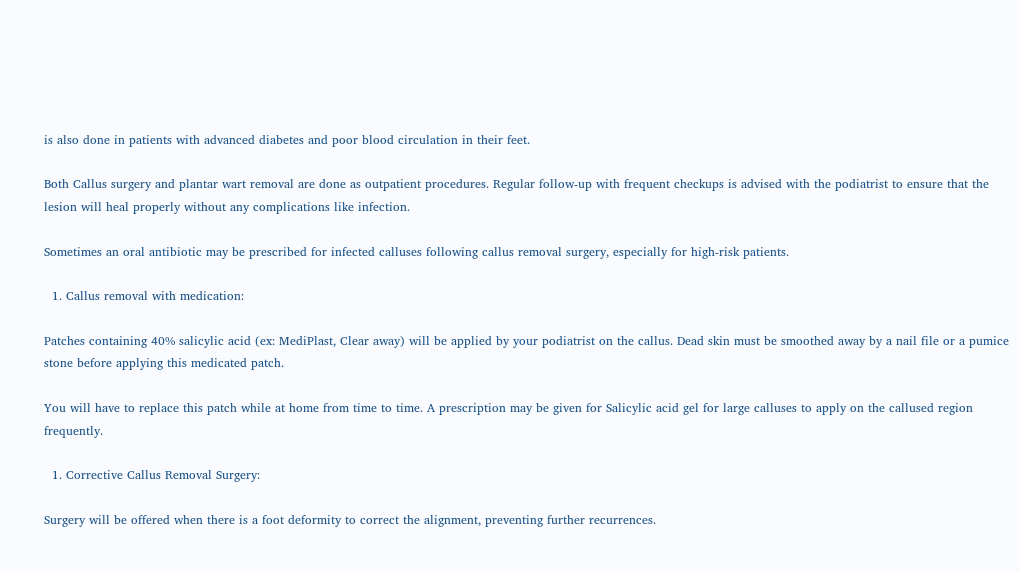is also done in patients with advanced diabetes and poor blood circulation in their feet.

Both Callus surgery and plantar wart removal are done as outpatient procedures. Regular follow-up with frequent checkups is advised with the podiatrist to ensure that the lesion will heal properly without any complications like infection.

Sometimes an oral antibiotic may be prescribed for infected calluses following callus removal surgery, especially for high-risk patients.

  1. Callus removal with medication:

Patches containing 40% salicylic acid (ex: MediPlast, Clear away) will be applied by your podiatrist on the callus. Dead skin must be smoothed away by a nail file or a pumice stone before applying this medicated patch.

You will have to replace this patch while at home from time to time. A prescription may be given for Salicylic acid gel for large calluses to apply on the callused region frequently.

  1. Corrective Callus Removal Surgery:

Surgery will be offered when there is a foot deformity to correct the alignment, preventing further recurrences.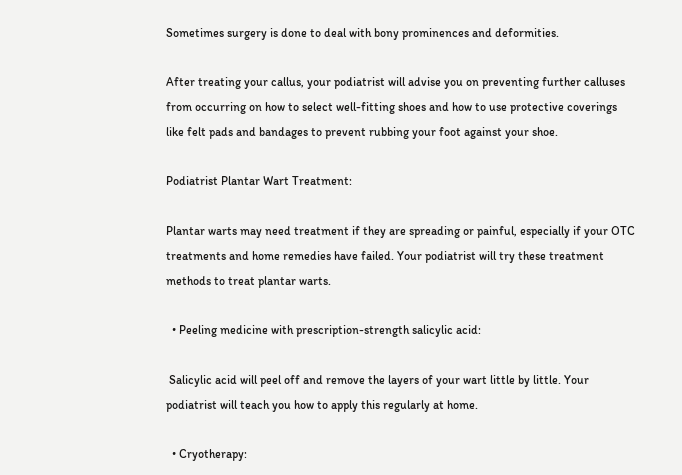Sometimes surgery is done to deal with bony prominences and deformities.

After treating your callus, your podiatrist will advise you on preventing further calluses from occurring on how to select well-fitting shoes and how to use protective coverings like felt pads and bandages to prevent rubbing your foot against your shoe.

Podiatrist Plantar Wart Treatment:

Plantar warts may need treatment if they are spreading or painful, especially if your OTC treatments and home remedies have failed. Your podiatrist will try these treatment methods to treat plantar warts.

  • Peeling medicine with prescription-strength salicylic acid:

 Salicylic acid will peel off and remove the layers of your wart little by little. Your podiatrist will teach you how to apply this regularly at home.

  • Cryotherapy: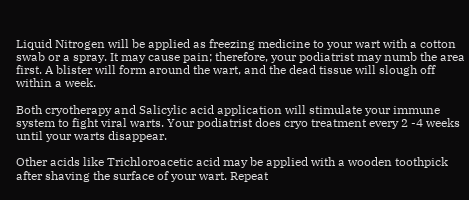Liquid Nitrogen will be applied as freezing medicine to your wart with a cotton swab or a spray. It may cause pain; therefore, your podiatrist may numb the area first. A blister will form around the wart, and the dead tissue will slough off within a week.

Both cryotherapy and Salicylic acid application will stimulate your immune system to fight viral warts. Your podiatrist does cryo treatment every 2 -4 weeks until your warts disappear.

Other acids like Trichloroacetic acid may be applied with a wooden toothpick after shaving the surface of your wart. Repeat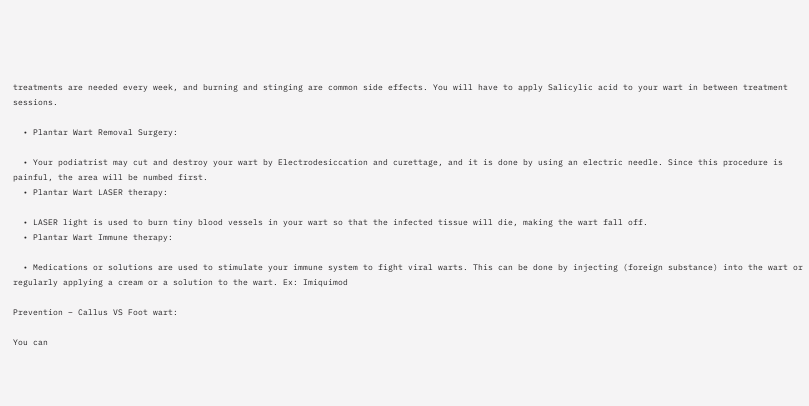treatments are needed every week, and burning and stinging are common side effects. You will have to apply Salicylic acid to your wart in between treatment sessions.

  • Plantar Wart Removal Surgery:

  • Your podiatrist may cut and destroy your wart by Electrodesiccation and curettage, and it is done by using an electric needle. Since this procedure is painful, the area will be numbed first.
  • Plantar Wart LASER therapy:

  • LASER light is used to burn tiny blood vessels in your wart so that the infected tissue will die, making the wart fall off.
  • Plantar Wart Immune therapy:

  • Medications or solutions are used to stimulate your immune system to fight viral warts. This can be done by injecting (foreign substance) into the wart or regularly applying a cream or a solution to the wart. Ex: Imiquimod

Prevention – Callus VS Foot wart:

You can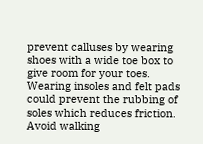prevent calluses by wearing shoes with a wide toe box to give room for your toes. Wearing insoles and felt pads could prevent the rubbing of soles which reduces friction. Avoid walking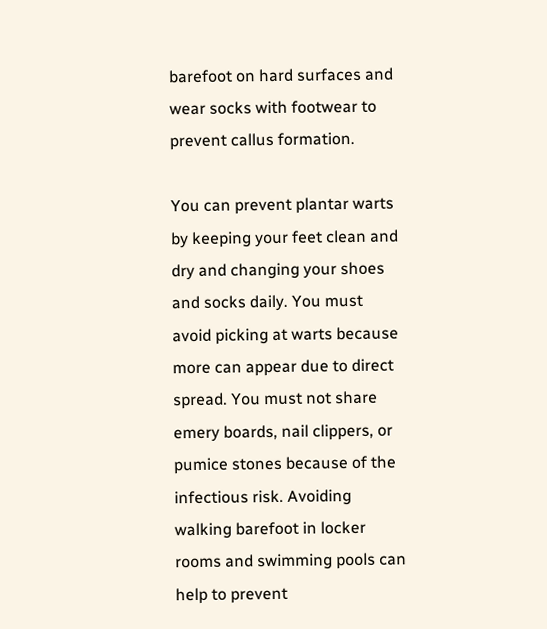barefoot on hard surfaces and wear socks with footwear to prevent callus formation.

You can prevent plantar warts by keeping your feet clean and dry and changing your shoes and socks daily. You must avoid picking at warts because more can appear due to direct spread. You must not share emery boards, nail clippers, or pumice stones because of the infectious risk. Avoiding walking barefoot in locker rooms and swimming pools can help to prevent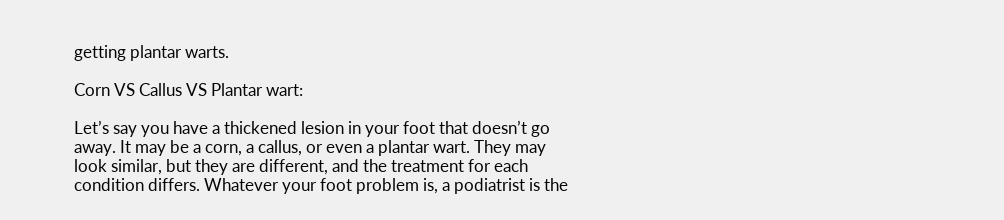getting plantar warts.

Corn VS Callus VS Plantar wart:

Let’s say you have a thickened lesion in your foot that doesn’t go away. It may be a corn, a callus, or even a plantar wart. They may look similar, but they are different, and the treatment for each condition differs. Whatever your foot problem is, a podiatrist is the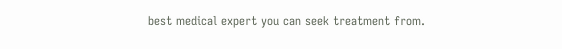best medical expert you can seek treatment from.